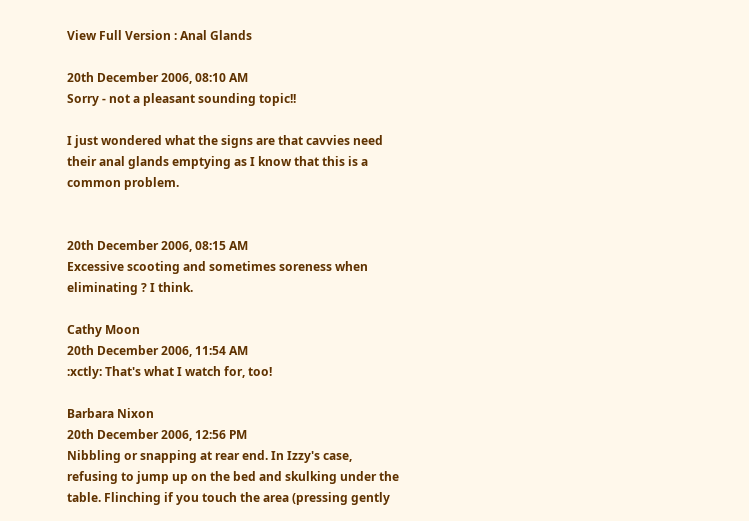View Full Version : Anal Glands

20th December 2006, 08:10 AM
Sorry - not a pleasant sounding topic!!

I just wondered what the signs are that cavvies need their anal glands emptying as I know that this is a common problem.


20th December 2006, 08:15 AM
Excessive scooting and sometimes soreness when eliminating ? I think.

Cathy Moon
20th December 2006, 11:54 AM
:xctly: That's what I watch for, too!

Barbara Nixon
20th December 2006, 12:56 PM
Nibbling or snapping at rear end. In Izzy's case, refusing to jump up on the bed and skulking under the table. Flinching if you touch the area (pressing gently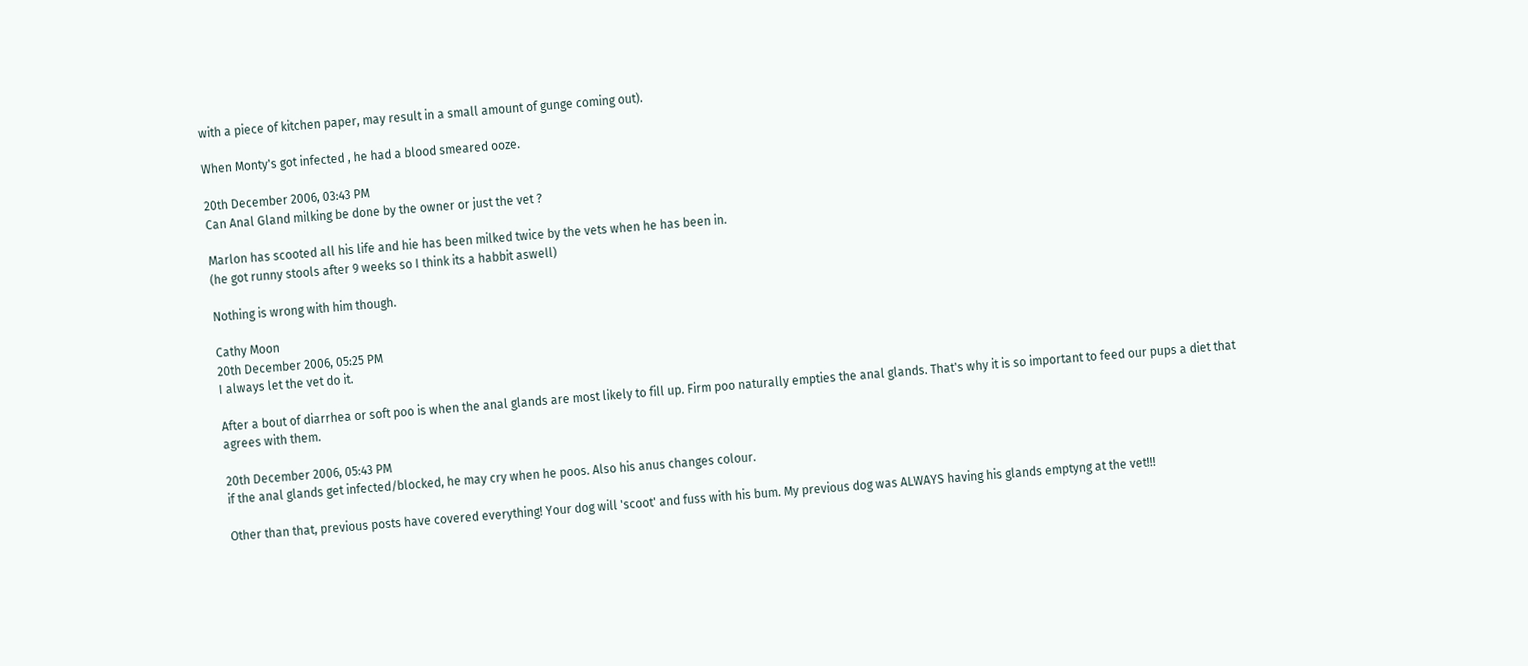with a piece of kitchen paper, may result in a small amount of gunge coming out).

When Monty's got infected , he had a blood smeared ooze.

20th December 2006, 03:43 PM
Can Anal Gland milking be done by the owner or just the vet ?

Marlon has scooted all his life and hie has been milked twice by the vets when he has been in.
(he got runny stools after 9 weeks so I think its a habbit aswell)

Nothing is wrong with him though.

Cathy Moon
20th December 2006, 05:25 PM
I always let the vet do it.

After a bout of diarrhea or soft poo is when the anal glands are most likely to fill up. Firm poo naturally empties the anal glands. That's why it is so important to feed our pups a diet that agrees with them.

20th December 2006, 05:43 PM
if the anal glands get infected/blocked, he may cry when he poos. Also his anus changes colour.

Other than that, previous posts have covered everything! Your dog will 'scoot' and fuss with his bum. My previous dog was ALWAYS having his glands emptyng at the vet!!!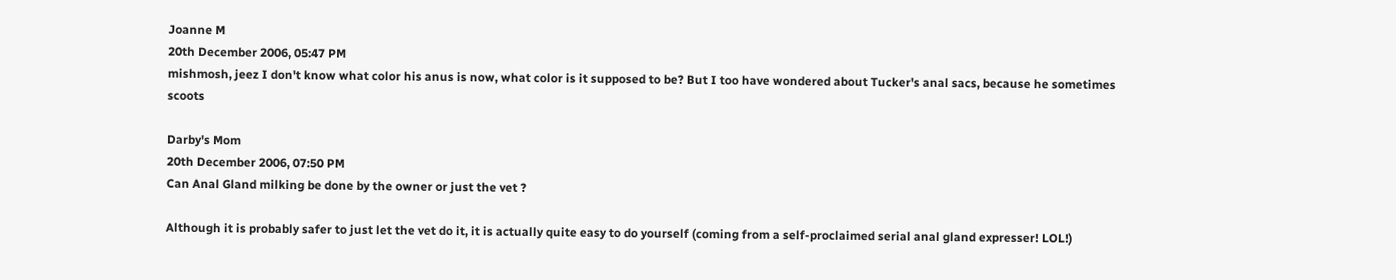Joanne M
20th December 2006, 05:47 PM
mishmosh, jeez I don't know what color his anus is now, what color is it supposed to be? But I too have wondered about Tucker's anal sacs, because he sometimes scoots

Darby's Mom
20th December 2006, 07:50 PM
Can Anal Gland milking be done by the owner or just the vet ?

Although it is probably safer to just let the vet do it, it is actually quite easy to do yourself (coming from a self-proclaimed serial anal gland expresser! LOL!)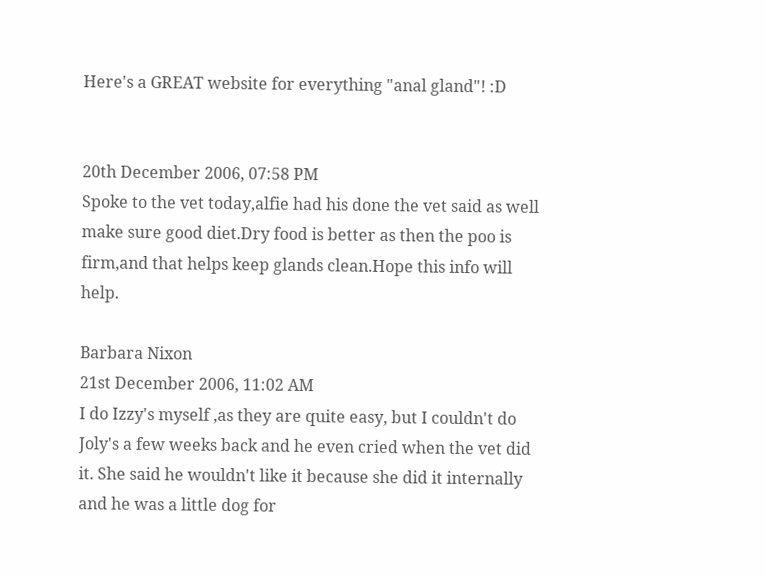Here's a GREAT website for everything "anal gland"! :D


20th December 2006, 07:58 PM
Spoke to the vet today,alfie had his done the vet said as well make sure good diet.Dry food is better as then the poo is firm,and that helps keep glands clean.Hope this info will help.

Barbara Nixon
21st December 2006, 11:02 AM
I do Izzy's myself ,as they are quite easy, but I couldn't do Joly's a few weeks back and he even cried when the vet did it. She said he wouldn't like it because she did it internally and he was a little dog for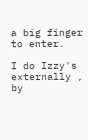a big finger to enter.

I do Izzy's externally , by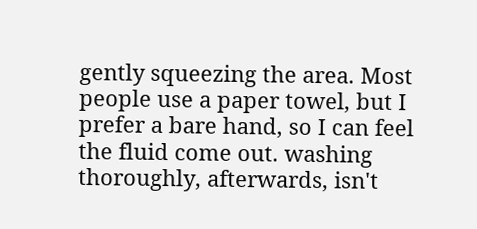gently squeezing the area. Most people use a paper towel, but I prefer a bare hand, so I can feel the fluid come out. washing thoroughly, afterwards, isn't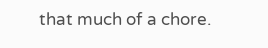that much of a chore.